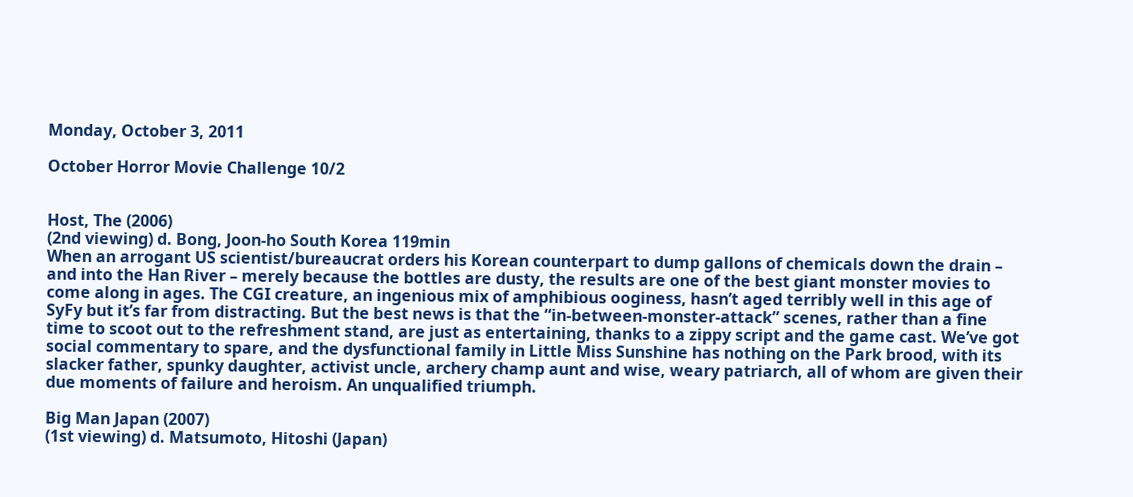Monday, October 3, 2011

October Horror Movie Challenge 10/2


Host, The (2006)
(2nd viewing) d. Bong, Joon-ho South Korea 119min
When an arrogant US scientist/bureaucrat orders his Korean counterpart to dump gallons of chemicals down the drain – and into the Han River – merely because the bottles are dusty, the results are one of the best giant monster movies to come along in ages. The CGI creature, an ingenious mix of amphibious ooginess, hasn’t aged terribly well in this age of SyFy but it’s far from distracting. But the best news is that the “in-between-monster-attack” scenes, rather than a fine time to scoot out to the refreshment stand, are just as entertaining, thanks to a zippy script and the game cast. We’ve got social commentary to spare, and the dysfunctional family in Little Miss Sunshine has nothing on the Park brood, with its slacker father, spunky daughter, activist uncle, archery champ aunt and wise, weary patriarch, all of whom are given their due moments of failure and heroism. An unqualified triumph.

Big Man Japan (2007)
(1st viewing) d. Matsumoto, Hitoshi (Japan)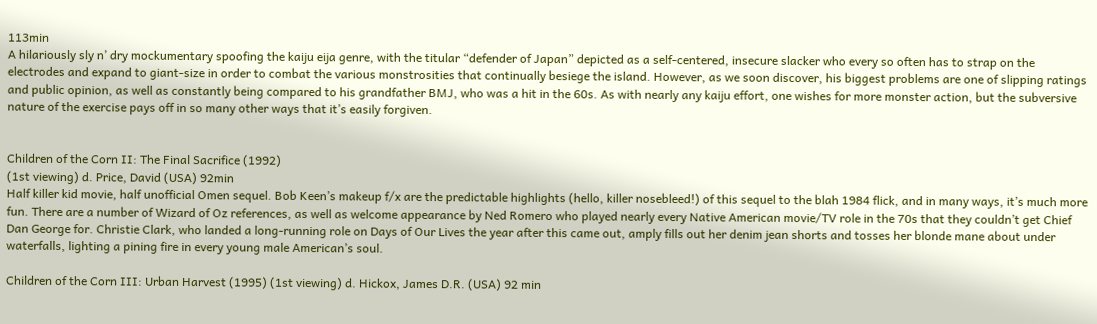113min
A hilariously sly n’ dry mockumentary spoofing the kaiju eija genre, with the titular “defender of Japan” depicted as a self-centered, insecure slacker who every so often has to strap on the electrodes and expand to giant-size in order to combat the various monstrosities that continually besiege the island. However, as we soon discover, his biggest problems are one of slipping ratings and public opinion, as well as constantly being compared to his grandfather BMJ, who was a hit in the 60s. As with nearly any kaiju effort, one wishes for more monster action, but the subversive nature of the exercise pays off in so many other ways that it’s easily forgiven.


Children of the Corn II: The Final Sacrifice (1992)
(1st viewing) d. Price, David (USA) 92min
Half killer kid movie, half unofficial Omen sequel. Bob Keen’s makeup f/x are the predictable highlights (hello, killer nosebleed!) of this sequel to the blah 1984 flick, and in many ways, it’s much more fun. There are a number of Wizard of Oz references, as well as welcome appearance by Ned Romero who played nearly every Native American movie/TV role in the 70s that they couldn’t get Chief Dan George for. Christie Clark, who landed a long-running role on Days of Our Lives the year after this came out, amply fills out her denim jean shorts and tosses her blonde mane about under waterfalls, lighting a pining fire in every young male American’s soul.

Children of the Corn III: Urban Harvest (1995) (1st viewing) d. Hickox, James D.R. (USA) 92 min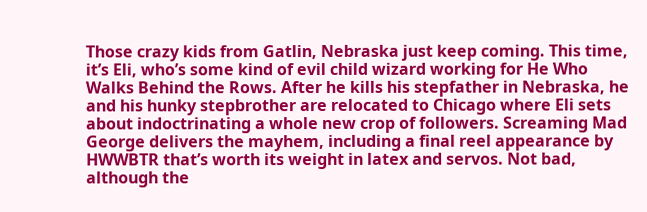Those crazy kids from Gatlin, Nebraska just keep coming. This time, it’s Eli, who’s some kind of evil child wizard working for He Who Walks Behind the Rows. After he kills his stepfather in Nebraska, he and his hunky stepbrother are relocated to Chicago where Eli sets about indoctrinating a whole new crop of followers. Screaming Mad George delivers the mayhem, including a final reel appearance by HWWBTR that’s worth its weight in latex and servos. Not bad, although the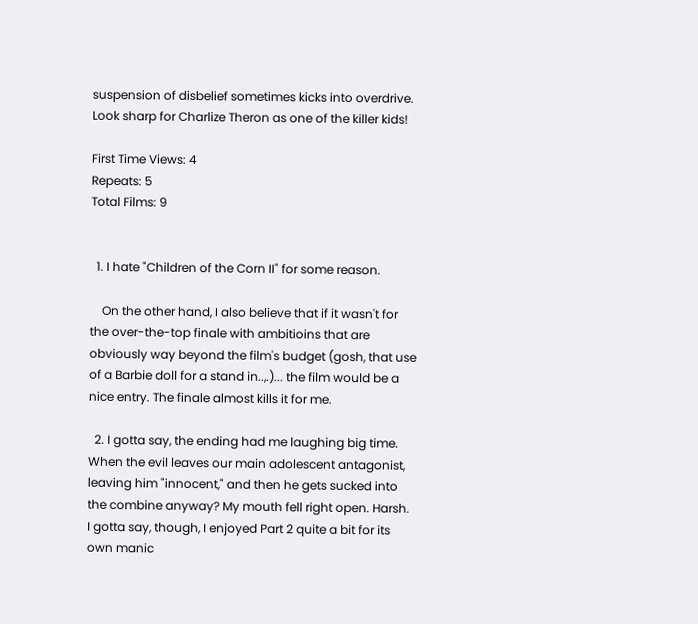suspension of disbelief sometimes kicks into overdrive. Look sharp for Charlize Theron as one of the killer kids!

First Time Views: 4
Repeats: 5
Total Films: 9


  1. I hate "Children of the Corn II" for some reason.

    On the other hand, I also believe that if it wasn't for the over-the-top finale with ambitioins that are obviously way beyond the film's budget (gosh, that use of a Barbie doll for a stand in..,.)... the film would be a nice entry. The finale almost kills it for me.

  2. I gotta say, the ending had me laughing big time. When the evil leaves our main adolescent antagonist, leaving him "innocent," and then he gets sucked into the combine anyway? My mouth fell right open. Harsh. I gotta say, though, I enjoyed Part 2 quite a bit for its own manic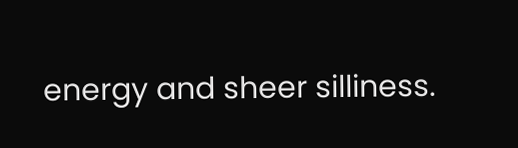energy and sheer silliness.